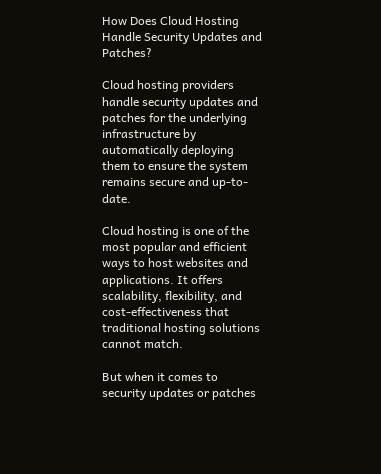How Does Cloud Hosting Handle Security Updates and Patches?

Cloud hosting providers handle security updates and patches for the underlying infrastructure by automatically deploying them to ensure the system remains secure and up-to-date.

Cloud hosting is one of the most popular and efficient ways to host websites and applications. It offers scalability, flexibility, and cost-effectiveness that traditional hosting solutions cannot match.

But when it comes to security updates or patches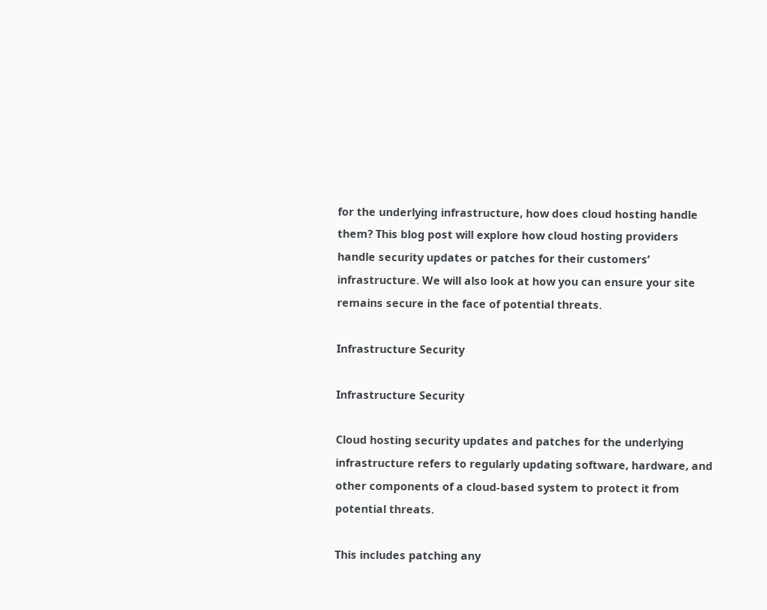for the underlying infrastructure, how does cloud hosting handle them? This blog post will explore how cloud hosting providers handle security updates or patches for their customers’ infrastructure. We will also look at how you can ensure your site remains secure in the face of potential threats.

Infrastructure Security

Infrastructure Security

Cloud hosting security updates and patches for the underlying infrastructure refers to regularly updating software, hardware, and other components of a cloud-based system to protect it from potential threats.

This includes patching any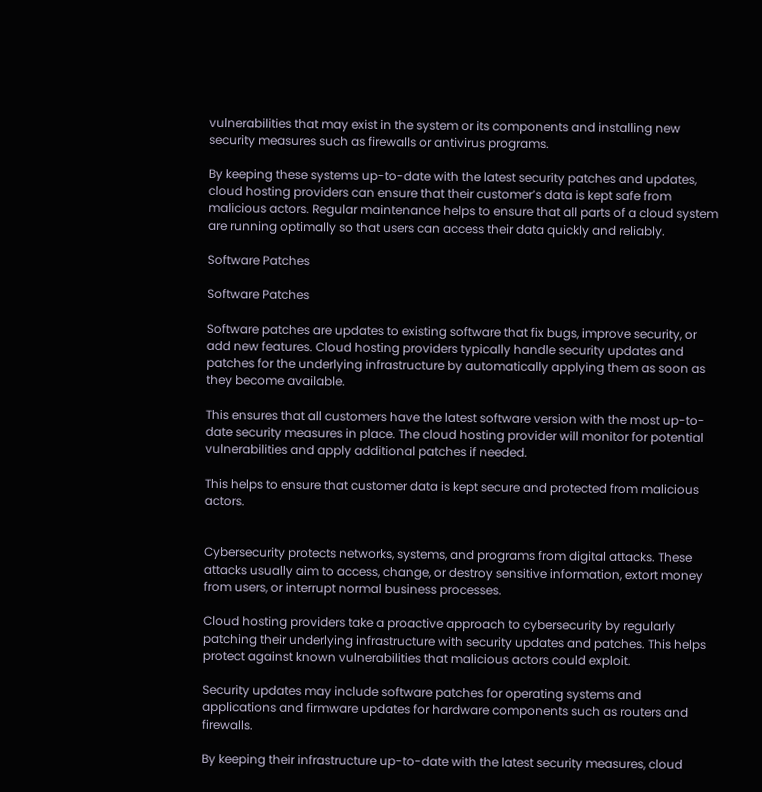vulnerabilities that may exist in the system or its components and installing new security measures such as firewalls or antivirus programs.

By keeping these systems up-to-date with the latest security patches and updates, cloud hosting providers can ensure that their customer’s data is kept safe from malicious actors. Regular maintenance helps to ensure that all parts of a cloud system are running optimally so that users can access their data quickly and reliably.

Software Patches

Software Patches

Software patches are updates to existing software that fix bugs, improve security, or add new features. Cloud hosting providers typically handle security updates and patches for the underlying infrastructure by automatically applying them as soon as they become available.

This ensures that all customers have the latest software version with the most up-to-date security measures in place. The cloud hosting provider will monitor for potential vulnerabilities and apply additional patches if needed.

This helps to ensure that customer data is kept secure and protected from malicious actors.


Cybersecurity protects networks, systems, and programs from digital attacks. These attacks usually aim to access, change, or destroy sensitive information, extort money from users, or interrupt normal business processes.

Cloud hosting providers take a proactive approach to cybersecurity by regularly patching their underlying infrastructure with security updates and patches. This helps protect against known vulnerabilities that malicious actors could exploit.

Security updates may include software patches for operating systems and applications and firmware updates for hardware components such as routers and firewalls.

By keeping their infrastructure up-to-date with the latest security measures, cloud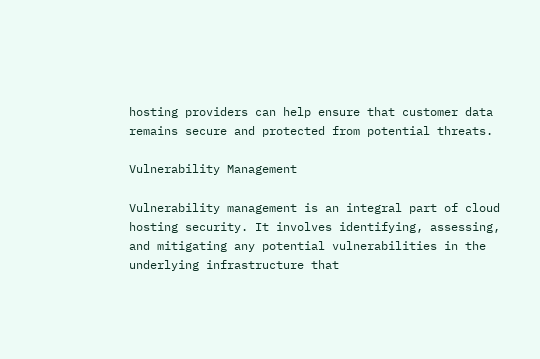hosting providers can help ensure that customer data remains secure and protected from potential threats.

Vulnerability Management

Vulnerability management is an integral part of cloud hosting security. It involves identifying, assessing, and mitigating any potential vulnerabilities in the underlying infrastructure that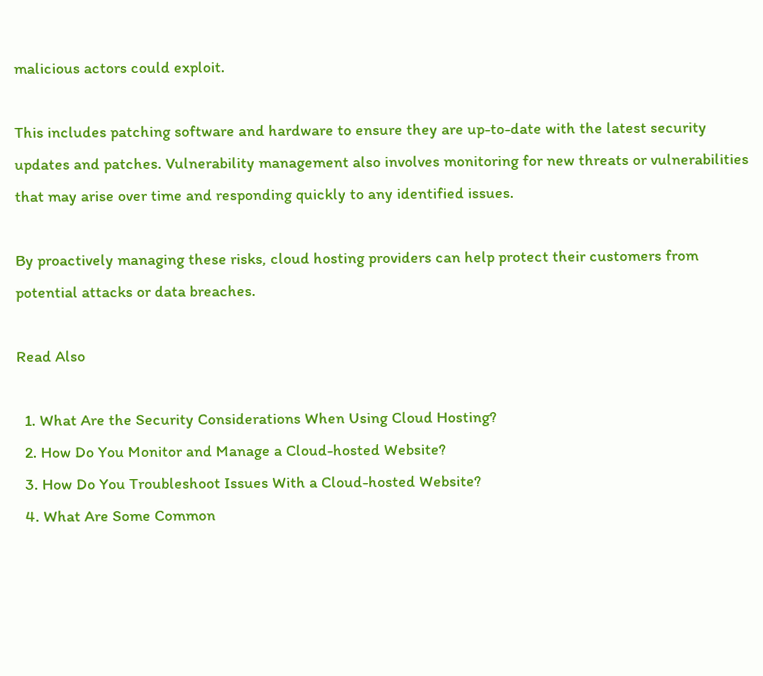malicious actors could exploit.

This includes patching software and hardware to ensure they are up-to-date with the latest security updates and patches. Vulnerability management also involves monitoring for new threats or vulnerabilities that may arise over time and responding quickly to any identified issues.

By proactively managing these risks, cloud hosting providers can help protect their customers from potential attacks or data breaches.

Read Also

  1. What Are the Security Considerations When Using Cloud Hosting?
  2. How Do You Monitor and Manage a Cloud-hosted Website?
  3. How Do You Troubleshoot Issues With a Cloud-hosted Website?
  4. What Are Some Common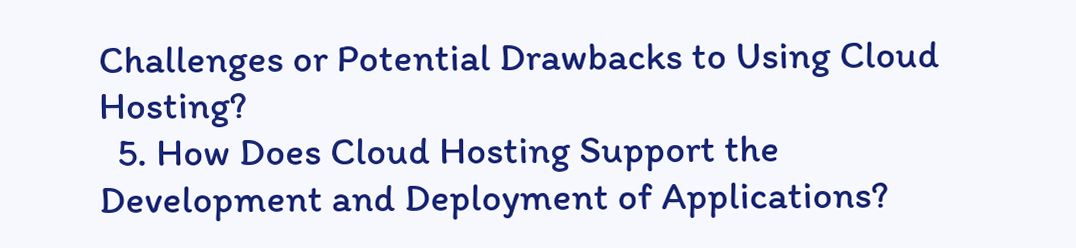Challenges or Potential Drawbacks to Using Cloud Hosting?
  5. How Does Cloud Hosting Support the Development and Deployment of Applications?